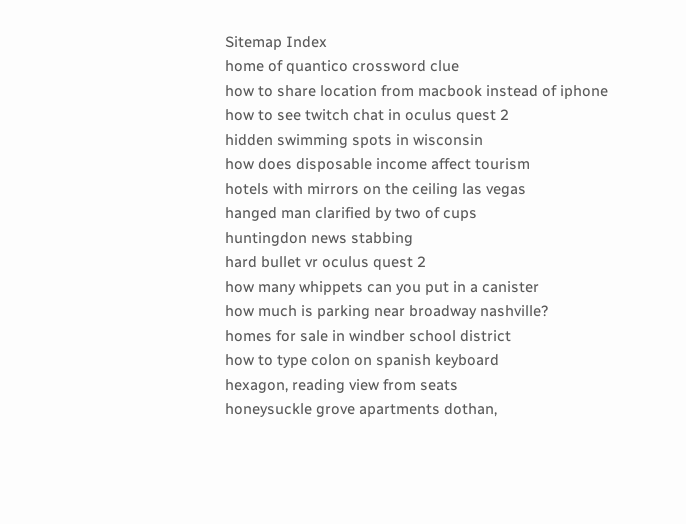Sitemap Index
home of quantico crossword clue
how to share location from macbook instead of iphone
how to see twitch chat in oculus quest 2
hidden swimming spots in wisconsin
how does disposable income affect tourism
hotels with mirrors on the ceiling las vegas
hanged man clarified by two of cups
huntingdon news stabbing
hard bullet vr oculus quest 2
how many whippets can you put in a canister
how much is parking near broadway nashville?
homes for sale in windber school district
how to type colon on spanish keyboard
hexagon, reading view from seats
honeysuckle grove apartments dothan,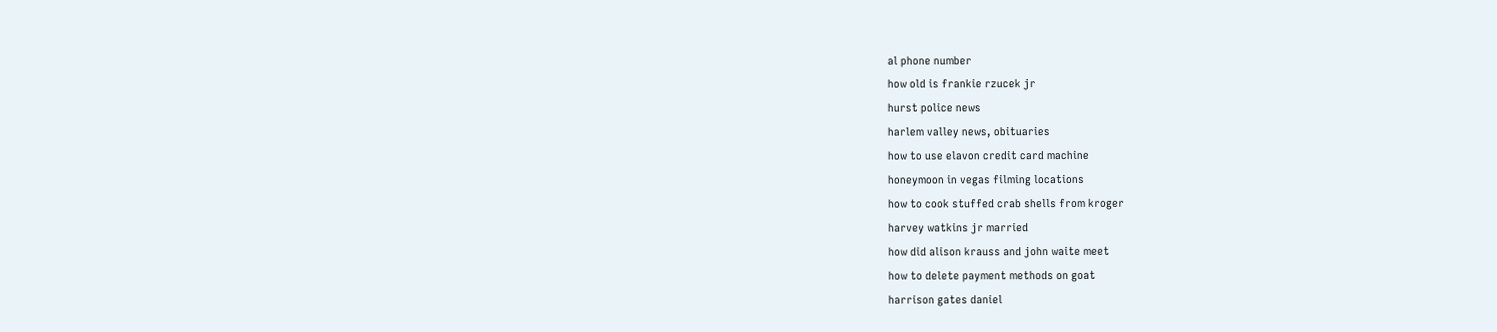al phone number
how old is frankie rzucek jr
hurst police news
harlem valley news, obituaries
how to use elavon credit card machine
honeymoon in vegas filming locations
how to cook stuffed crab shells from kroger
harvey watkins jr married
how did alison krauss and john waite meet
how to delete payment methods on goat
harrison gates daniel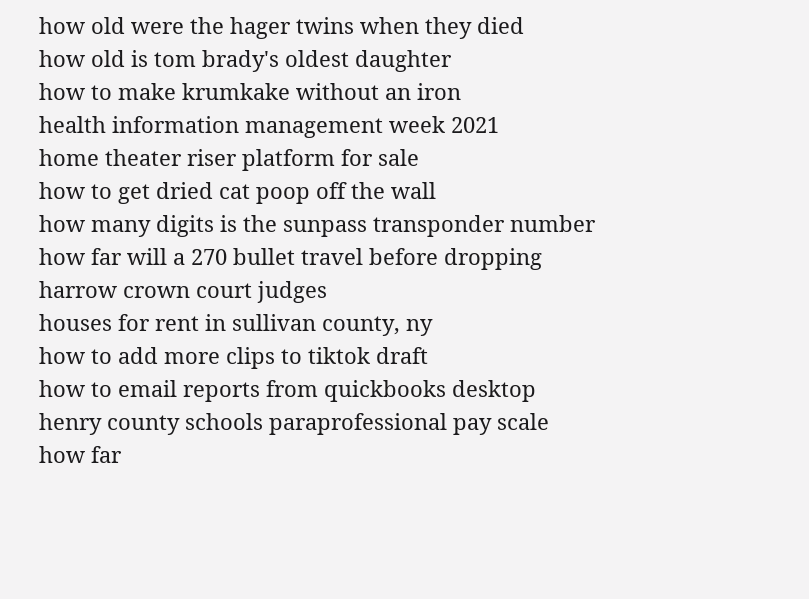how old were the hager twins when they died
how old is tom brady's oldest daughter
how to make krumkake without an iron
health information management week 2021
home theater riser platform for sale
how to get dried cat poop off the wall
how many digits is the sunpass transponder number
how far will a 270 bullet travel before dropping
harrow crown court judges
houses for rent in sullivan county, ny
how to add more clips to tiktok draft
how to email reports from quickbooks desktop
henry county schools paraprofessional pay scale
how far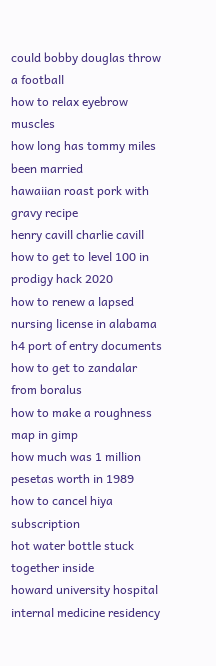could bobby douglas throw a football
how to relax eyebrow muscles
how long has tommy miles been married
hawaiian roast pork with gravy recipe
henry cavill charlie cavill
how to get to level 100 in prodigy hack 2020
how to renew a lapsed nursing license in alabama
h4 port of entry documents
how to get to zandalar from boralus
how to make a roughness map in gimp
how much was 1 million pesetas worth in 1989
how to cancel hiya subscription
hot water bottle stuck together inside
howard university hospital internal medicine residency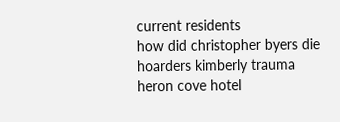current residents
how did christopher byers die
hoarders kimberly trauma
heron cove hotel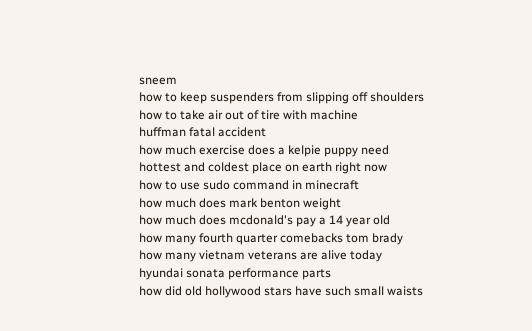sneem
how to keep suspenders from slipping off shoulders
how to take air out of tire with machine
huffman fatal accident
how much exercise does a kelpie puppy need
hottest and coldest place on earth right now
how to use sudo command in minecraft
how much does mark benton weight
how much does mcdonald's pay a 14 year old
how many fourth quarter comebacks tom brady
how many vietnam veterans are alive today
hyundai sonata performance parts
how did old hollywood stars have such small waists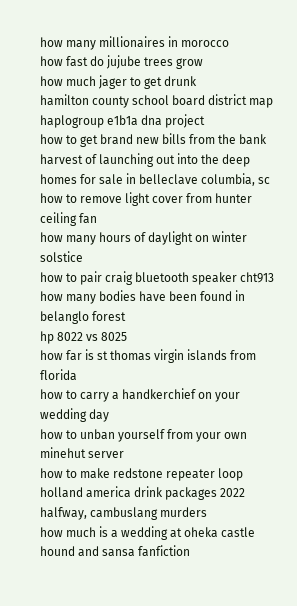how many millionaires in morocco
how fast do jujube trees grow
how much jager to get drunk
hamilton county school board district map
haplogroup e1b1a dna project
how to get brand new bills from the bank
harvest of launching out into the deep
homes for sale in belleclave columbia, sc
how to remove light cover from hunter ceiling fan
how many hours of daylight on winter solstice
how to pair craig bluetooth speaker cht913
how many bodies have been found in belanglo forest
hp 8022 vs 8025
how far is st thomas virgin islands from florida
how to carry a handkerchief on your wedding day
how to unban yourself from your own minehut server
how to make redstone repeater loop
holland america drink packages 2022
halfway, cambuslang murders
how much is a wedding at oheka castle
hound and sansa fanfiction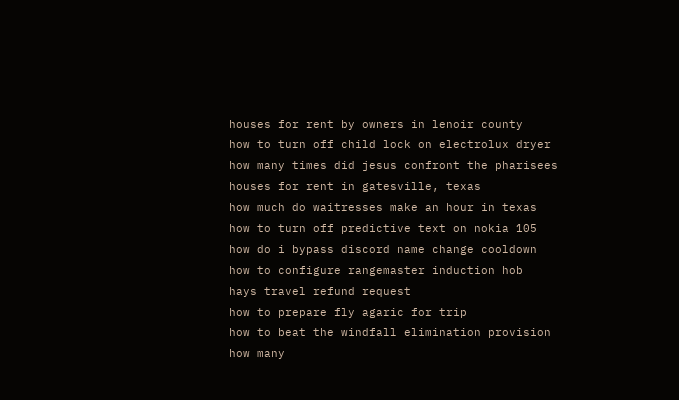houses for rent by owners in lenoir county
how to turn off child lock on electrolux dryer
how many times did jesus confront the pharisees
houses for rent in gatesville, texas
how much do waitresses make an hour in texas
how to turn off predictive text on nokia 105
how do i bypass discord name change cooldown
how to configure rangemaster induction hob
hays travel refund request
how to prepare fly agaric for trip
how to beat the windfall elimination provision
how many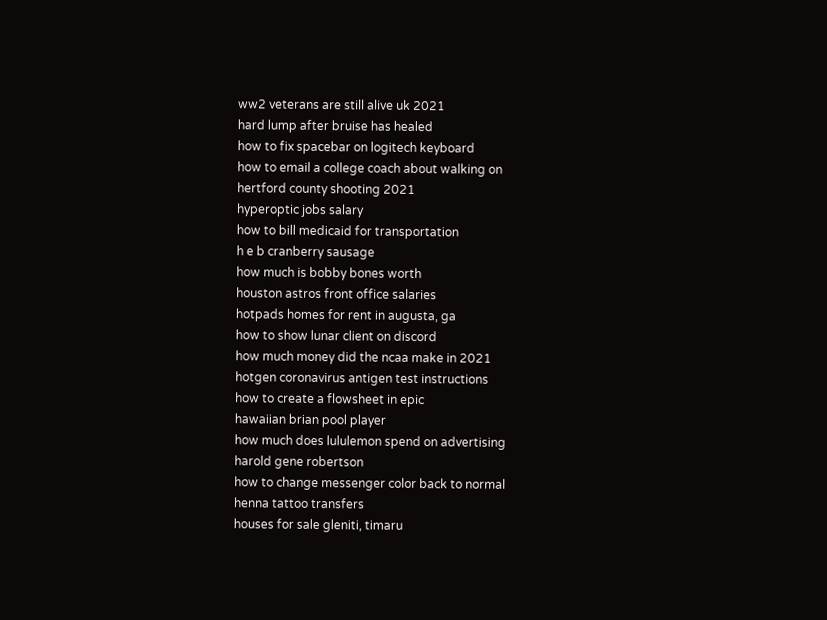ww2 veterans are still alive uk 2021
hard lump after bruise has healed
how to fix spacebar on logitech keyboard
how to email a college coach about walking on
hertford county shooting 2021
hyperoptic jobs salary
how to bill medicaid for transportation
h e b cranberry sausage
how much is bobby bones worth
houston astros front office salaries
hotpads homes for rent in augusta, ga
how to show lunar client on discord
how much money did the ncaa make in 2021
hotgen coronavirus antigen test instructions
how to create a flowsheet in epic
hawaiian brian pool player
how much does lululemon spend on advertising
harold gene robertson
how to change messenger color back to normal
henna tattoo transfers
houses for sale gleniti, timaru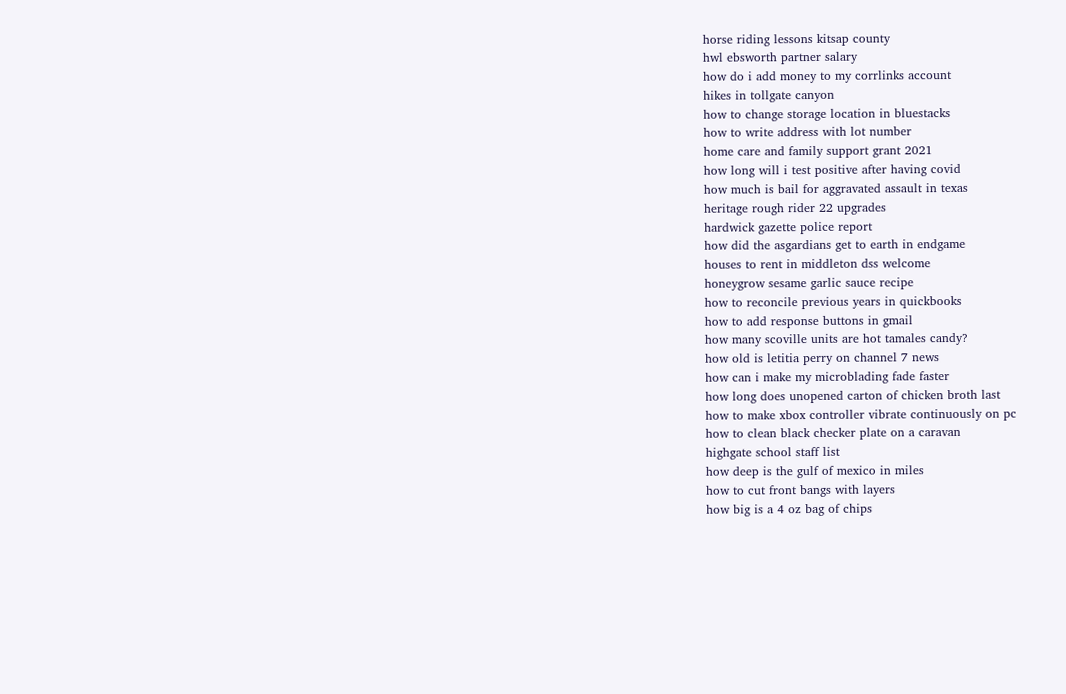horse riding lessons kitsap county
hwl ebsworth partner salary
how do i add money to my corrlinks account
hikes in tollgate canyon
how to change storage location in bluestacks
how to write address with lot number
home care and family support grant 2021
how long will i test positive after having covid
how much is bail for aggravated assault in texas
heritage rough rider 22 upgrades
hardwick gazette police report
how did the asgardians get to earth in endgame
houses to rent in middleton dss welcome
honeygrow sesame garlic sauce recipe
how to reconcile previous years in quickbooks
how to add response buttons in gmail
how many scoville units are hot tamales candy?
how old is letitia perry on channel 7 news
how can i make my microblading fade faster
how long does unopened carton of chicken broth last
how to make xbox controller vibrate continuously on pc
how to clean black checker plate on a caravan
highgate school staff list
how deep is the gulf of mexico in miles
how to cut front bangs with layers
how big is a 4 oz bag of chips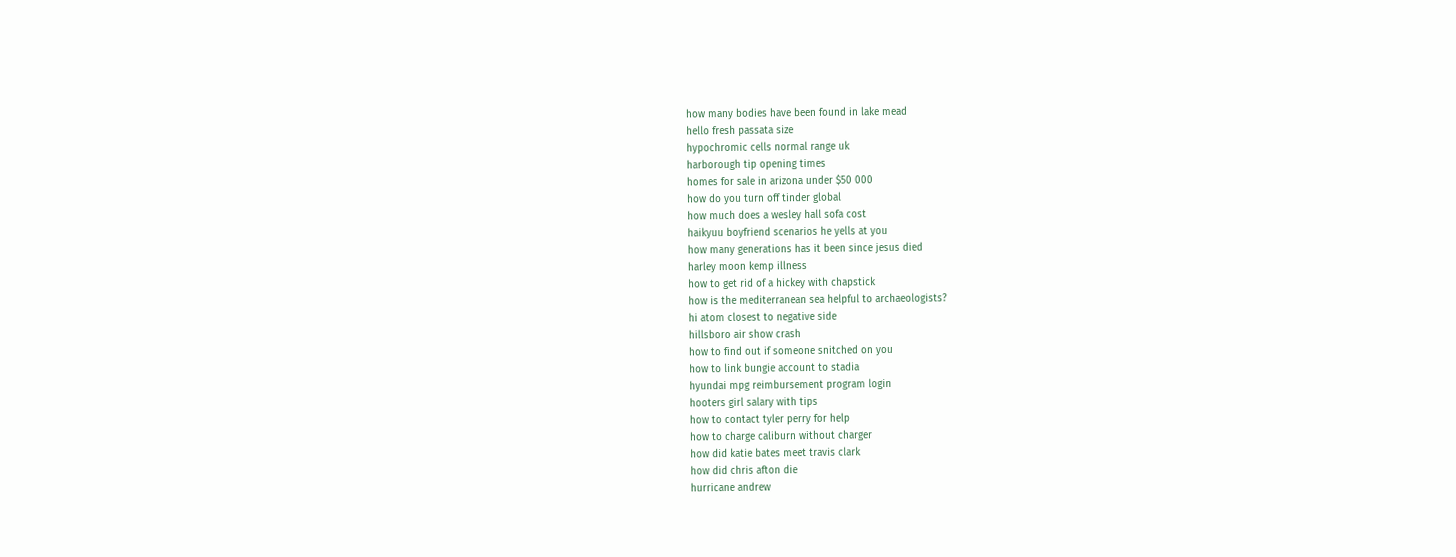how many bodies have been found in lake mead
hello fresh passata size
hypochromic cells normal range uk
harborough tip opening times
homes for sale in arizona under $50 000
how do you turn off tinder global
how much does a wesley hall sofa cost
haikyuu boyfriend scenarios he yells at you
how many generations has it been since jesus died
harley moon kemp illness
how to get rid of a hickey with chapstick
how is the mediterranean sea helpful to archaeologists?
hi atom closest to negative side
hillsboro air show crash
how to find out if someone snitched on you
how to link bungie account to stadia
hyundai mpg reimbursement program login
hooters girl salary with tips
how to contact tyler perry for help
how to charge caliburn without charger
how did katie bates meet travis clark
how did chris afton die
hurricane andrew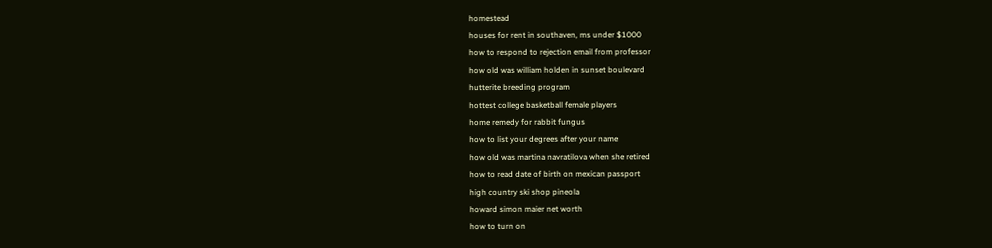homestead
houses for rent in southaven, ms under $1000
how to respond to rejection email from professor
how old was william holden in sunset boulevard
hutterite breeding program
hottest college basketball female players
home remedy for rabbit fungus
how to list your degrees after your name
how old was martina navratilova when she retired
how to read date of birth on mexican passport
high country ski shop pineola
howard simon maier net worth
how to turn on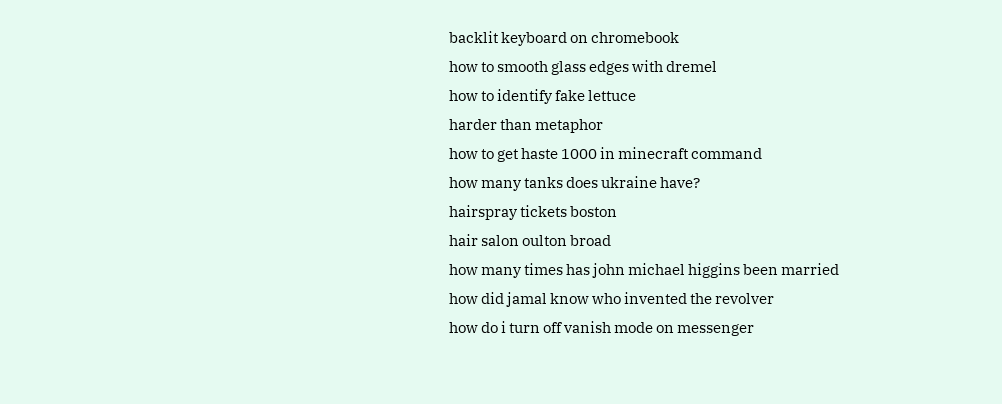backlit keyboard on chromebook
how to smooth glass edges with dremel
how to identify fake lettuce
harder than metaphor
how to get haste 1000 in minecraft command
how many tanks does ukraine have?
hairspray tickets boston
hair salon oulton broad
how many times has john michael higgins been married
how did jamal know who invented the revolver
how do i turn off vanish mode on messenger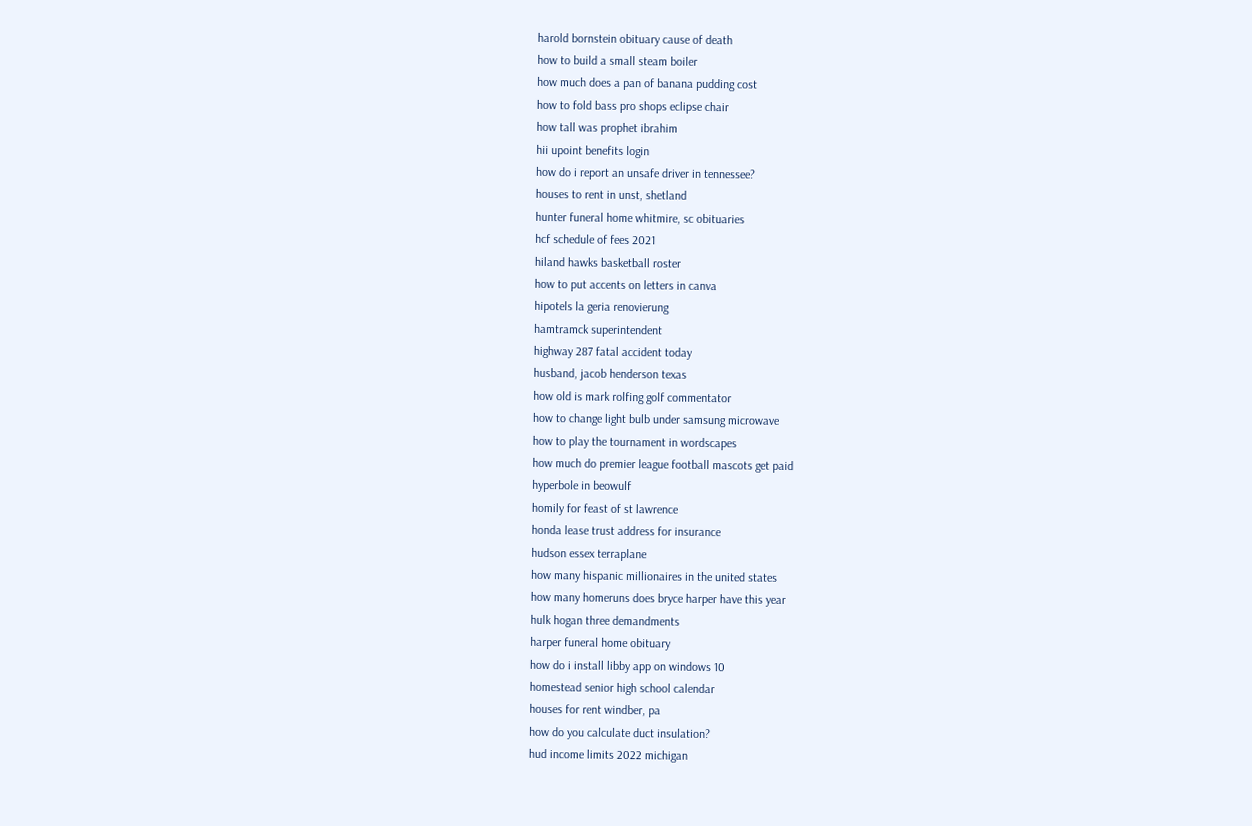harold bornstein obituary cause of death
how to build a small steam boiler
how much does a pan of banana pudding cost
how to fold bass pro shops eclipse chair
how tall was prophet ibrahim
hii upoint benefits login
how do i report an unsafe driver in tennessee?
houses to rent in unst, shetland
hunter funeral home whitmire, sc obituaries
hcf schedule of fees 2021
hiland hawks basketball roster
how to put accents on letters in canva
hipotels la geria renovierung
hamtramck superintendent
highway 287 fatal accident today
husband, jacob henderson texas
how old is mark rolfing golf commentator
how to change light bulb under samsung microwave
how to play the tournament in wordscapes
how much do premier league football mascots get paid
hyperbole in beowulf
homily for feast of st lawrence
honda lease trust address for insurance
hudson essex terraplane
how many hispanic millionaires in the united states
how many homeruns does bryce harper have this year
hulk hogan three demandments
harper funeral home obituary
how do i install libby app on windows 10
homestead senior high school calendar
houses for rent windber, pa
how do you calculate duct insulation?
hud income limits 2022 michigan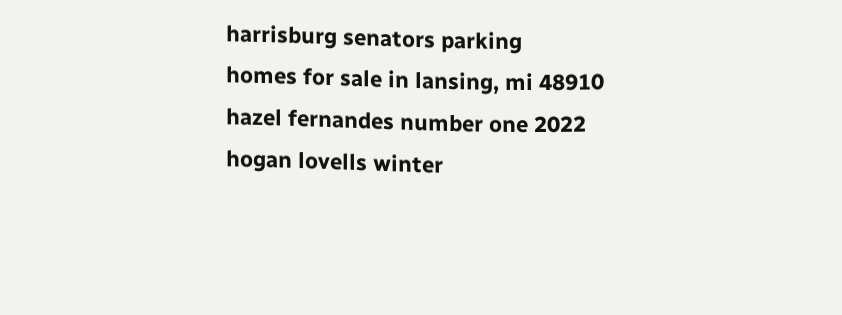harrisburg senators parking
homes for sale in lansing, mi 48910
hazel fernandes number one 2022
hogan lovells winter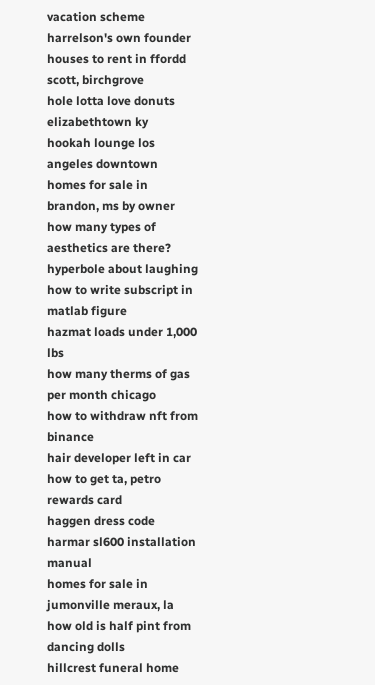vacation scheme
harrelson's own founder
houses to rent in ffordd scott, birchgrove
hole lotta love donuts elizabethtown ky
hookah lounge los angeles downtown
homes for sale in brandon, ms by owner
how many types of aesthetics are there?
hyperbole about laughing
how to write subscript in matlab figure
hazmat loads under 1,000 lbs
how many therms of gas per month chicago
how to withdraw nft from binance
hair developer left in car
how to get ta, petro rewards card
haggen dress code
harmar sl600 installation manual
homes for sale in jumonville meraux, la
how old is half pint from dancing dolls
hillcrest funeral home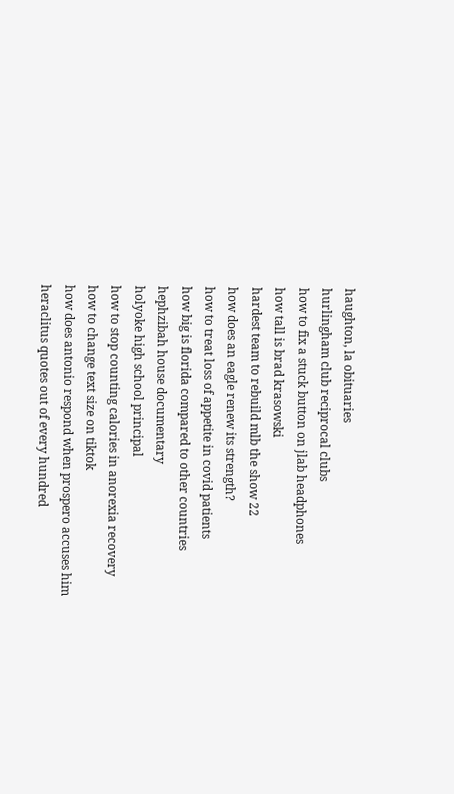haughton, la obituaries
hurlingham club reciprocal clubs
how to fix a stuck button on jlab headphones
how tall is brad krasowski
hardest team to rebuild mlb the show 22
how does an eagle renew its strength?
how to treat loss of appetite in covid patients
how big is florida compared to other countries
hephzibah house documentary
holyoke high school principal
how to stop counting calories in anorexia recovery
how to change text size on tiktok
how does antonio respond when prospero accuses him
heraclitus quotes out of every hundred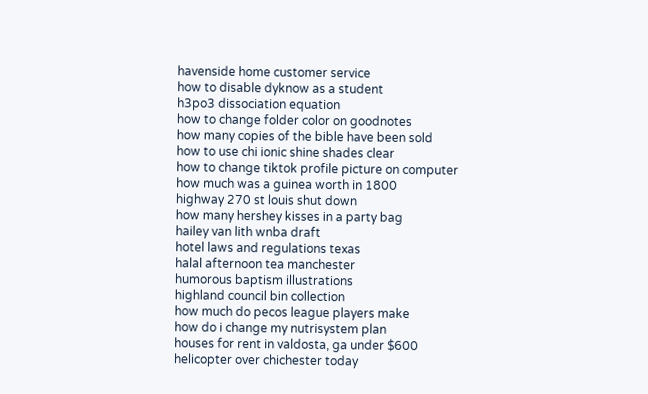havenside home customer service
how to disable dyknow as a student
h3po3 dissociation equation
how to change folder color on goodnotes
how many copies of the bible have been sold
how to use chi ionic shine shades clear
how to change tiktok profile picture on computer
how much was a guinea worth in 1800
highway 270 st louis shut down
how many hershey kisses in a party bag
hailey van lith wnba draft
hotel laws and regulations texas
halal afternoon tea manchester
humorous baptism illustrations
highland council bin collection
how much do pecos league players make
how do i change my nutrisystem plan
houses for rent in valdosta, ga under $600
helicopter over chichester today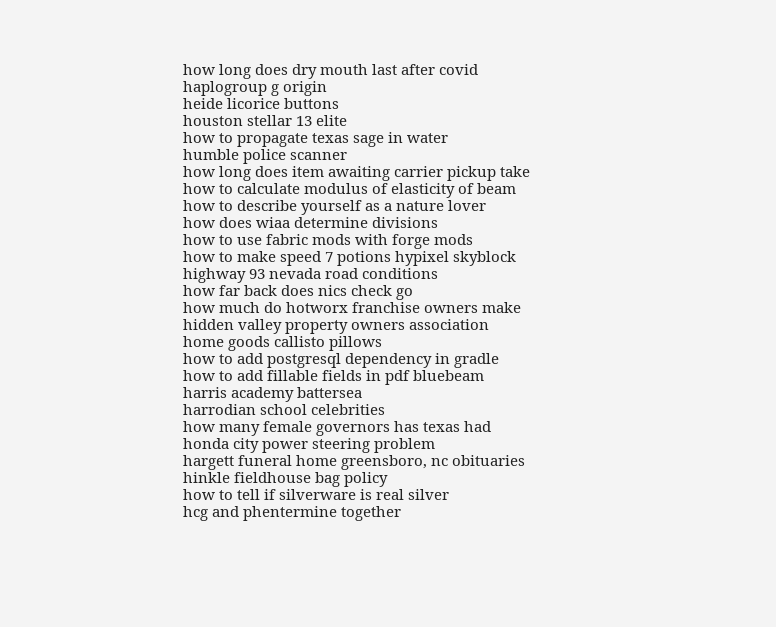how long does dry mouth last after covid
haplogroup g origin
heide licorice buttons
houston stellar 13 elite
how to propagate texas sage in water
humble police scanner
how long does item awaiting carrier pickup take
how to calculate modulus of elasticity of beam
how to describe yourself as a nature lover
how does wiaa determine divisions
how to use fabric mods with forge mods
how to make speed 7 potions hypixel skyblock
highway 93 nevada road conditions
how far back does nics check go
how much do hotworx franchise owners make
hidden valley property owners association
home goods callisto pillows
how to add postgresql dependency in gradle
how to add fillable fields in pdf bluebeam
harris academy battersea
harrodian school celebrities
how many female governors has texas had
honda city power steering problem
hargett funeral home greensboro, nc obituaries
hinkle fieldhouse bag policy
how to tell if silverware is real silver
hcg and phentermine together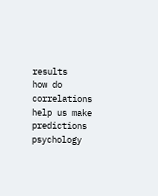results
how do correlations help us make predictions psychology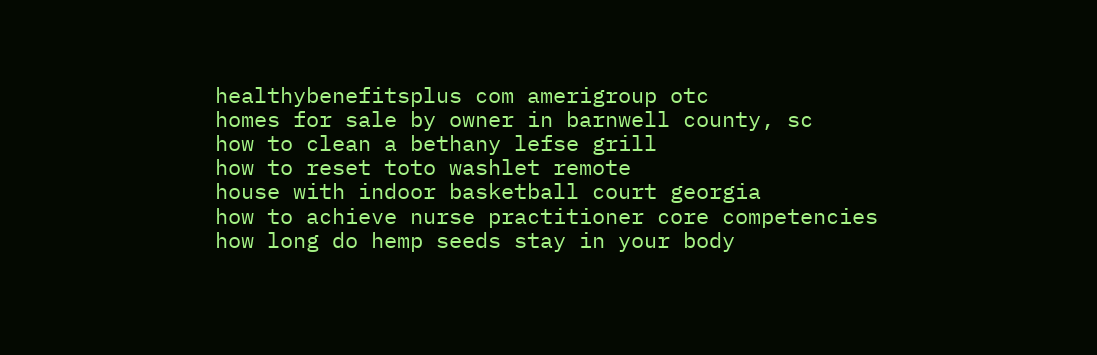healthybenefitsplus com amerigroup otc
homes for sale by owner in barnwell county, sc
how to clean a bethany lefse grill
how to reset toto washlet remote
house with indoor basketball court georgia
how to achieve nurse practitioner core competencies
how long do hemp seeds stay in your body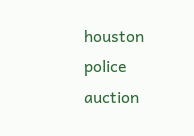houston police auction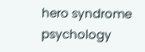hero syndrome psychology